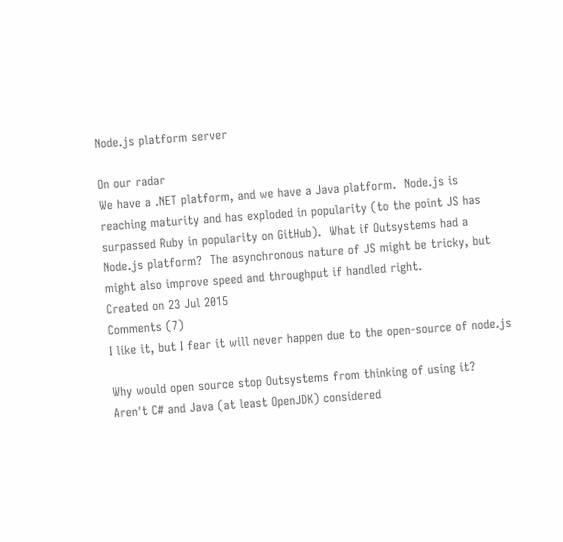Node.js platform server

On our radar
We have a .NET platform, and we have a Java platform.  Node.js is reaching maturity and has exploded in popularity (to the point JS has surpassed Ruby in popularity on GitHub).  What if Outsystems had a Node.js platform?  The asynchronous nature of JS might be tricky, but might also improve speed and throughput if handled right.
Created on 23 Jul 2015
Comments (7)
I like it, but I fear it will never happen due to the open-source of node.js

Why would open source stop Outsystems from thinking of using it?  Aren't C# and Java (at least OpenJDK) considered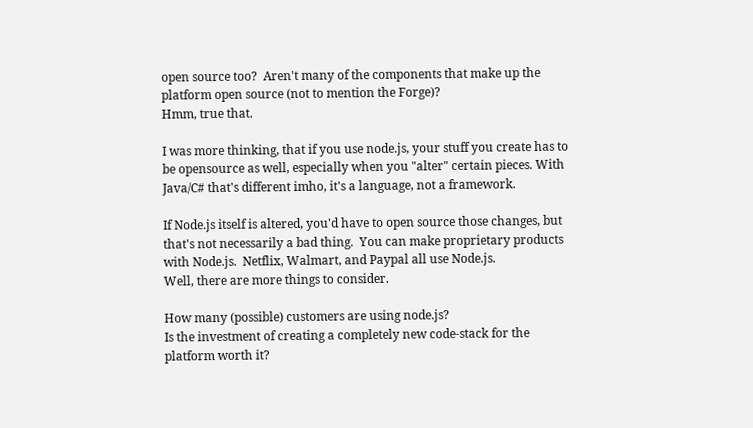open source too?  Aren't many of the components that make up the platform open source (not to mention the Forge)?
Hmm, true that.

I was more thinking, that if you use node.js, your stuff you create has to be opensource as well, especially when you "alter" certain pieces. With Java/C# that's different imho, it's a language, not a framework.

If Node.js itself is altered, you'd have to open source those changes, but that's not necessarily a bad thing.  You can make proprietary products with Node.js.  Netflix, Walmart, and Paypal all use Node.js.
Well, there are more things to consider.

How many (possible) customers are using node.js?
Is the investment of creating a completely new code-stack for the platform worth it?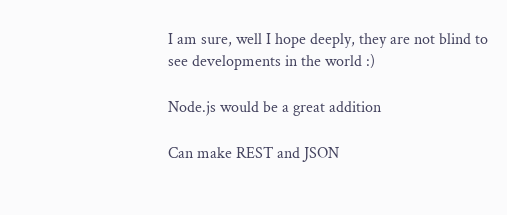I am sure, well I hope deeply, they are not blind to see developments in the world :)

Node.js would be a great addition

Can make REST and JSON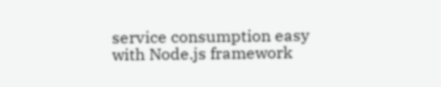service consumption easy with Node.js framework